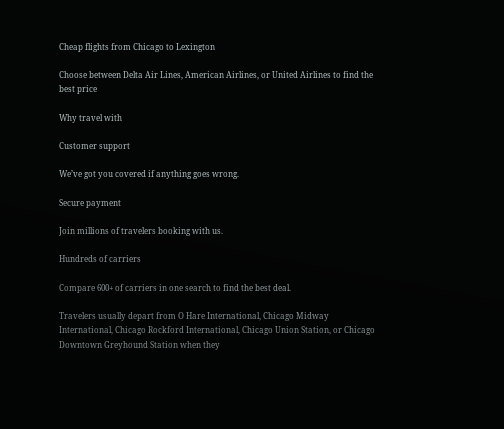Cheap flights from Chicago to Lexington

Choose between Delta Air Lines, American Airlines, or United Airlines to find the best price

Why travel with

Customer support

We’ve got you covered if anything goes wrong.

Secure payment

Join millions of travelers booking with us.

Hundreds of carriers

Compare 600+ of carriers in one search to find the best deal.

Travelers usually depart from O Hare International, Chicago Midway International, Chicago Rockford International, Chicago Union Station, or Chicago Downtown Greyhound Station when they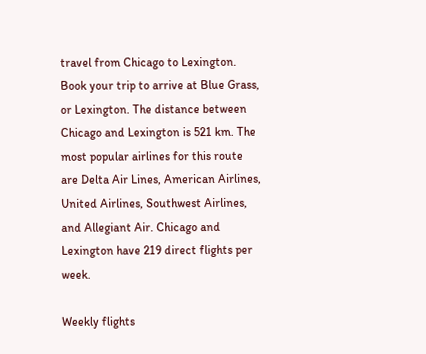travel from Chicago to Lexington. Book your trip to arrive at Blue Grass, or Lexington. The distance between Chicago and Lexington is 521 km. The most popular airlines for this route are Delta Air Lines, American Airlines, United Airlines, Southwest Airlines, and Allegiant Air. Chicago and Lexington have 219 direct flights per week.

Weekly flights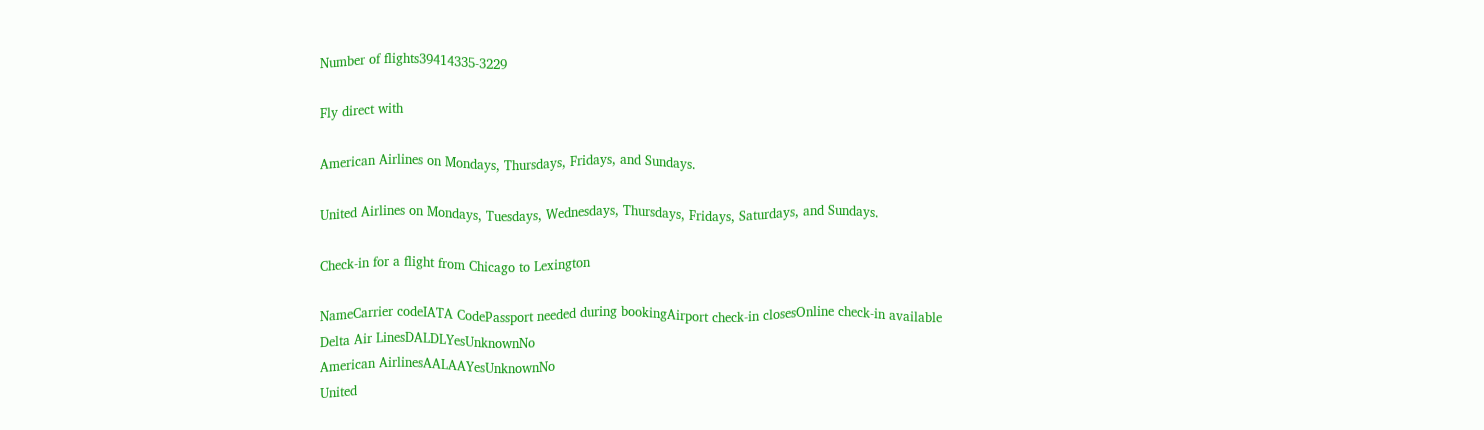Number of flights39414335-3229

Fly direct with

American Airlines on Mondays, Thursdays, Fridays, and Sundays.

United Airlines on Mondays, Tuesdays, Wednesdays, Thursdays, Fridays, Saturdays, and Sundays.

Check-in for a flight from Chicago to Lexington

NameCarrier codeIATA CodePassport needed during bookingAirport check-in closesOnline check-in available
Delta Air LinesDALDLYesUnknownNo
American AirlinesAALAAYesUnknownNo
United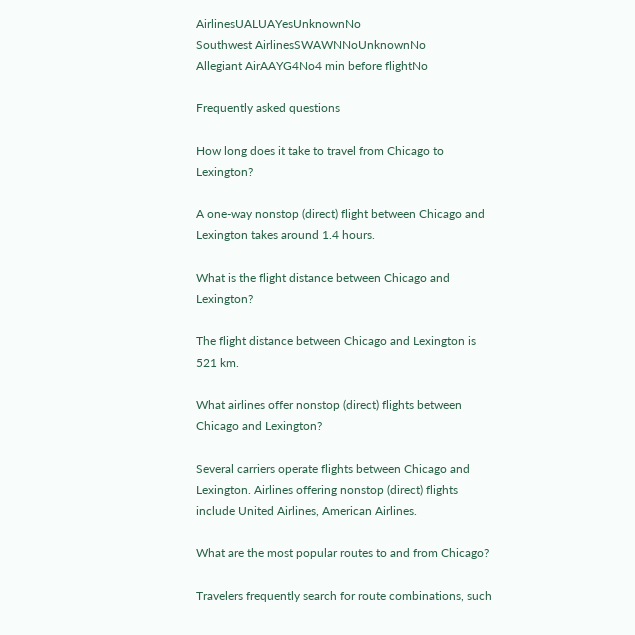AirlinesUALUAYesUnknownNo
Southwest AirlinesSWAWNNoUnknownNo
Allegiant AirAAYG4No4 min before flightNo

Frequently asked questions

How long does it take to travel from Chicago to Lexington?

A one-way nonstop (direct) flight between Chicago and Lexington takes around 1.4 hours.

What is the flight distance between Chicago and Lexington?

The flight distance between Chicago and Lexington is 521 km.

What airlines offer nonstop (direct) flights between Chicago and Lexington?

Several carriers operate flights between Chicago and Lexington. Airlines offering nonstop (direct) flights include United Airlines, American Airlines.

What are the most popular routes to and from Chicago?

Travelers frequently search for route combinations, such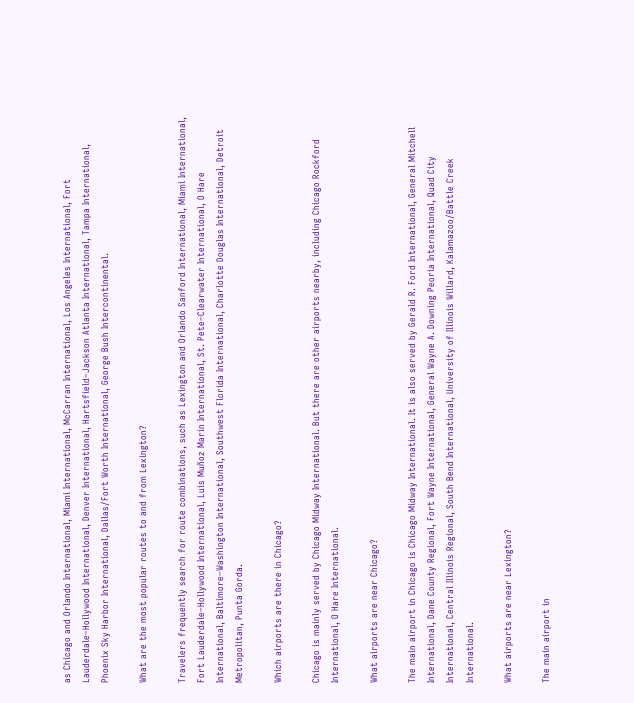as Chicago and Orlando International, Miami International, McCarran International, Los Angeles International, Fort Lauderdale–Hollywood International, Denver International, Hartsfield–Jackson Atlanta International, Tampa International, Phoenix Sky Harbor International, Dallas/Fort Worth International, George Bush Intercontinental.

What are the most popular routes to and from Lexington?

Travelers frequently search for route combinations, such as Lexington and Orlando Sanford International, Miami International, Fort Lauderdale–Hollywood International, Luis Muñoz Marín International, St. Pete–Clearwater International, O Hare International, Baltimore–Washington International, Southwest Florida International, Charlotte Douglas International, Detroit Metropolitan, Punta Gorda.

Which airports are there in Chicago?

Chicago is mainly served by Chicago Midway International. But there are other airports nearby, including Chicago Rockford International, O Hare International.

What airports are near Chicago?

The main airport in Chicago is Chicago Midway International. It is also served by Gerald R. Ford International, General Mitchell International, Dane County Regional, Fort Wayne International, General Wayne A. Downing Peoria International, Quad City International, Central Illinois Regional, South Bend International, University of Illinois Willard, Kalamazoo/Battle Creek International.

What airports are near Lexington?

The main airport in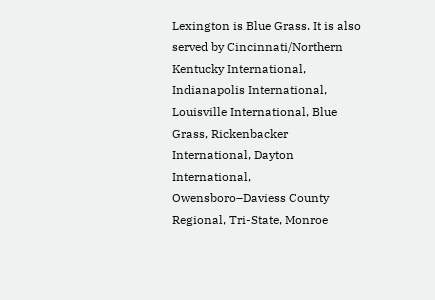Lexington is Blue Grass. It is also served by Cincinnati/Northern Kentucky International, Indianapolis International, Louisville International, Blue Grass, Rickenbacker International, Dayton International, Owensboro–Daviess County Regional, Tri-State, Monroe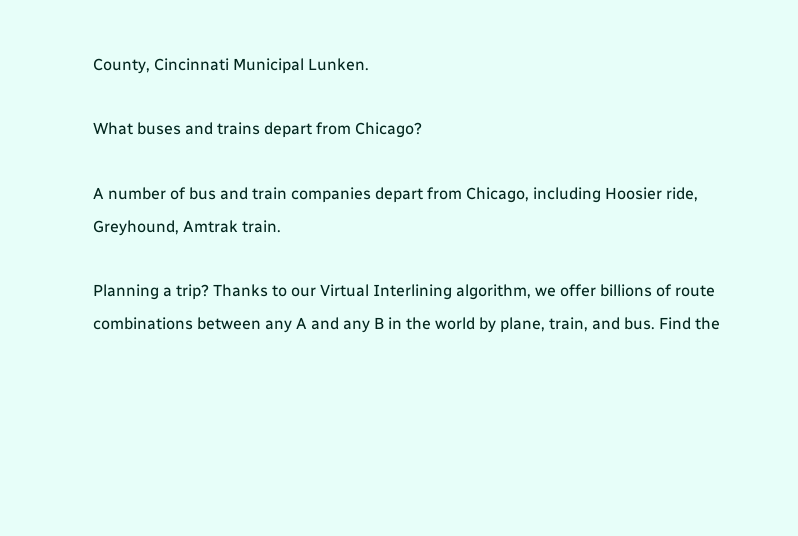County, Cincinnati Municipal Lunken.

What buses and trains depart from Chicago?

A number of bus and train companies depart from Chicago, including Hoosier ride, Greyhound, Amtrak train.

Planning a trip? Thanks to our Virtual Interlining algorithm, we offer billions of route combinations between any A and any B in the world by plane, train, and bus. Find the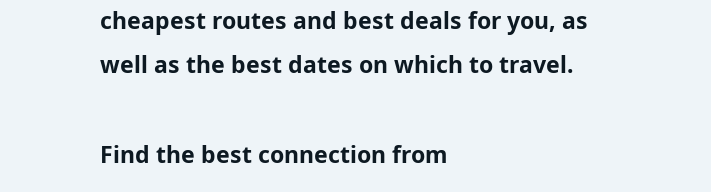cheapest routes and best deals for you, as well as the best dates on which to travel.

Find the best connection from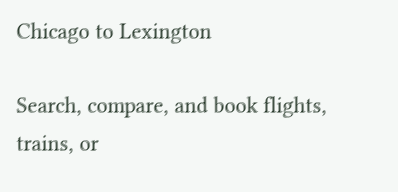Chicago to Lexington

Search, compare, and book flights, trains, or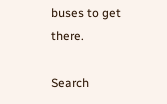buses to get there.

Search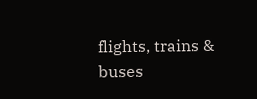flights, trains & buses